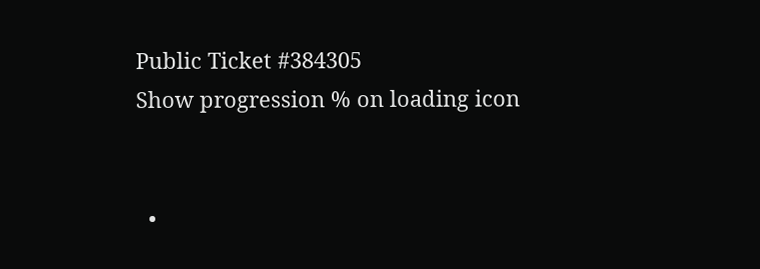Public Ticket #384305
Show progression % on loading icon


  •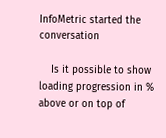InfoMetric started the conversation

    Is it possible to show loading progression in % above or on top of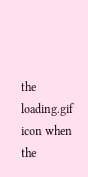the loading.gif icon when the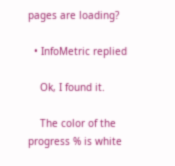pages are loading?

  • InfoMetric replied

    Ok, I found it.

    The color of the progress % is white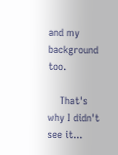and my background too.

    That's why I didn't see it...